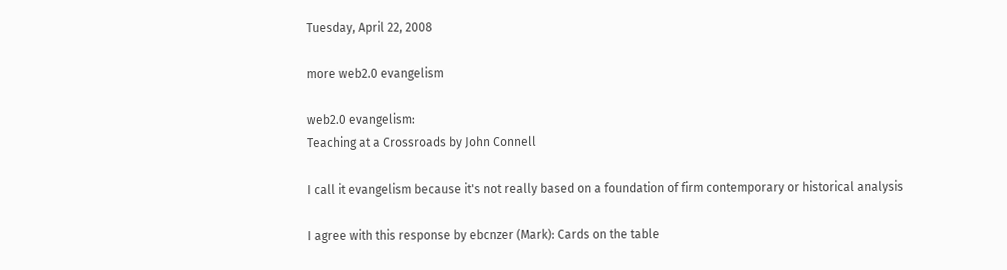Tuesday, April 22, 2008

more web2.0 evangelism

web2.0 evangelism:
Teaching at a Crossroads by John Connell

I call it evangelism because it's not really based on a foundation of firm contemporary or historical analysis

I agree with this response by ebcnzer (Mark): Cards on the table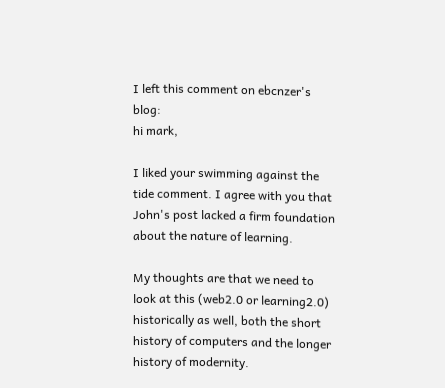I left this comment on ebcnzer's blog:
hi mark,

I liked your swimming against the tide comment. I agree with you that John's post lacked a firm foundation about the nature of learning.

My thoughts are that we need to look at this (web2.0 or learning2.0) historically as well, both the short history of computers and the longer history of modernity.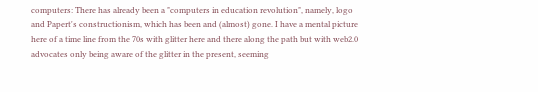computers: There has already been a "computers in education revolution", namely, logo and Papert's constructionism, which has been and (almost) gone. I have a mental picture here of a time line from the 70s with glitter here and there along the path but with web2.0 advocates only being aware of the glitter in the present, seeming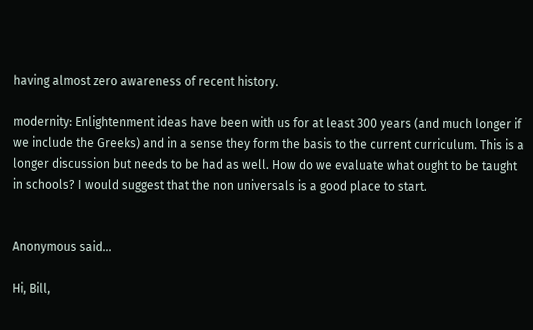having almost zero awareness of recent history.

modernity: Enlightenment ideas have been with us for at least 300 years (and much longer if we include the Greeks) and in a sense they form the basis to the current curriculum. This is a longer discussion but needs to be had as well. How do we evaluate what ought to be taught in schools? I would suggest that the non universals is a good place to start.


Anonymous said...

Hi, Bill,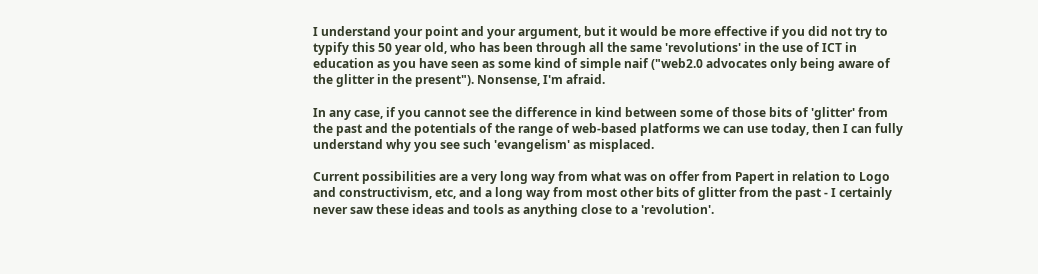I understand your point and your argument, but it would be more effective if you did not try to typify this 50 year old, who has been through all the same 'revolutions' in the use of ICT in education as you have seen as some kind of simple naif ("web2.0 advocates only being aware of the glitter in the present"). Nonsense, I'm afraid.

In any case, if you cannot see the difference in kind between some of those bits of 'glitter' from the past and the potentials of the range of web-based platforms we can use today, then I can fully understand why you see such 'evangelism' as misplaced.

Current possibilities are a very long way from what was on offer from Papert in relation to Logo and constructivism, etc, and a long way from most other bits of glitter from the past - I certainly never saw these ideas and tools as anything close to a 'revolution'.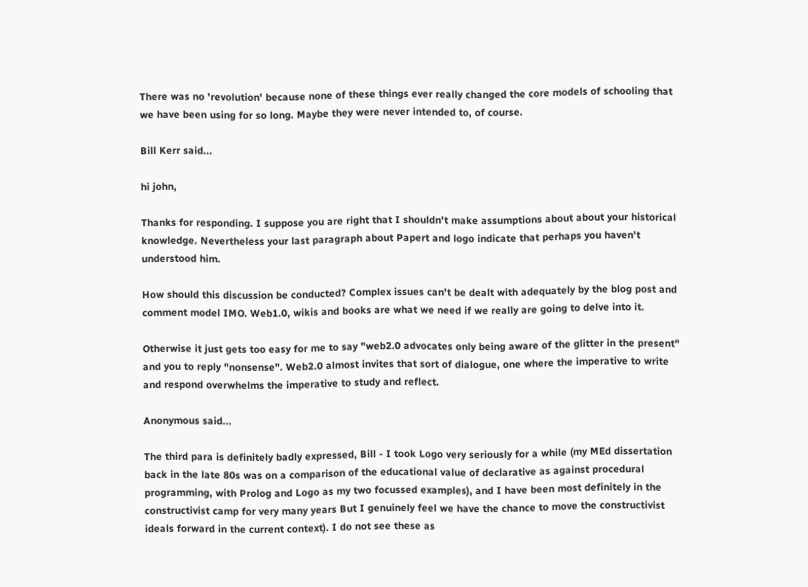There was no 'revolution' because none of these things ever really changed the core models of schooling that we have been using for so long. Maybe they were never intended to, of course.

Bill Kerr said...

hi john,

Thanks for responding. I suppose you are right that I shouldn't make assumptions about about your historical knowledge. Nevertheless your last paragraph about Papert and logo indicate that perhaps you haven't understood him.

How should this discussion be conducted? Complex issues can't be dealt with adequately by the blog post and comment model IMO. Web1.0, wikis and books are what we need if we really are going to delve into it.

Otherwise it just gets too easy for me to say "web2.0 advocates only being aware of the glitter in the present" and you to reply "nonsense". Web2.0 almost invites that sort of dialogue, one where the imperative to write and respond overwhelms the imperative to study and reflect.

Anonymous said...

The third para is definitely badly expressed, Bill - I took Logo very seriously for a while (my MEd dissertation back in the late 80s was on a comparison of the educational value of declarative as against procedural programming, with Prolog and Logo as my two focussed examples), and I have been most definitely in the constructivist camp for very many years But I genuinely feel we have the chance to move the constructivist ideals forward in the current context). I do not see these as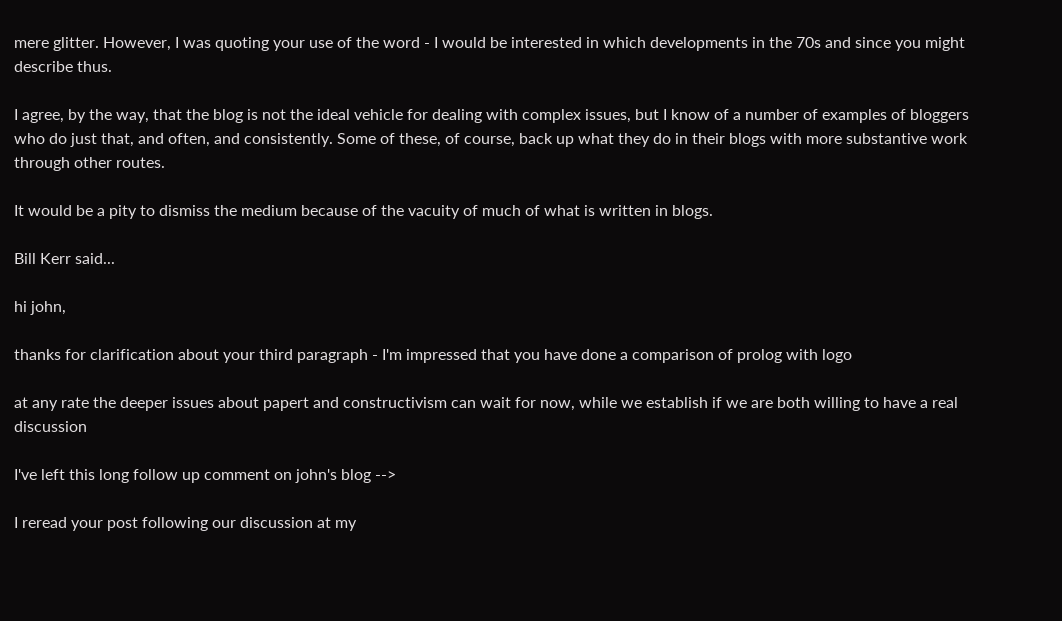mere glitter. However, I was quoting your use of the word - I would be interested in which developments in the 70s and since you might describe thus.

I agree, by the way, that the blog is not the ideal vehicle for dealing with complex issues, but I know of a number of examples of bloggers who do just that, and often, and consistently. Some of these, of course, back up what they do in their blogs with more substantive work through other routes.

It would be a pity to dismiss the medium because of the vacuity of much of what is written in blogs.

Bill Kerr said...

hi john,

thanks for clarification about your third paragraph - I'm impressed that you have done a comparison of prolog with logo

at any rate the deeper issues about papert and constructivism can wait for now, while we establish if we are both willing to have a real discussion

I've left this long follow up comment on john's blog -->

I reread your post following our discussion at my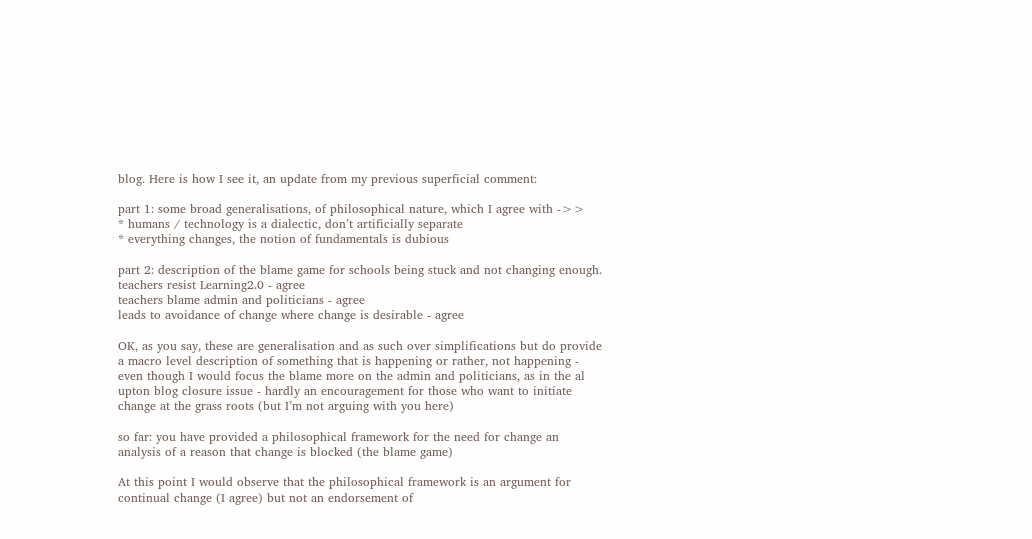blog. Here is how I see it, an update from my previous superficial comment:

part 1: some broad generalisations, of philosophical nature, which I agree with ->>
* humans / technology is a dialectic, don’t artificially separate
* everything changes, the notion of fundamentals is dubious

part 2: description of the blame game for schools being stuck and not changing enough.
teachers resist Learning2.0 - agree
teachers blame admin and politicians - agree
leads to avoidance of change where change is desirable - agree

OK, as you say, these are generalisation and as such over simplifications but do provide a macro level description of something that is happening or rather, not happening - even though I would focus the blame more on the admin and politicians, as in the al upton blog closure issue - hardly an encouragement for those who want to initiate change at the grass roots (but I’m not arguing with you here)

so far: you have provided a philosophical framework for the need for change an analysis of a reason that change is blocked (the blame game)

At this point I would observe that the philosophical framework is an argument for continual change (I agree) but not an endorsement of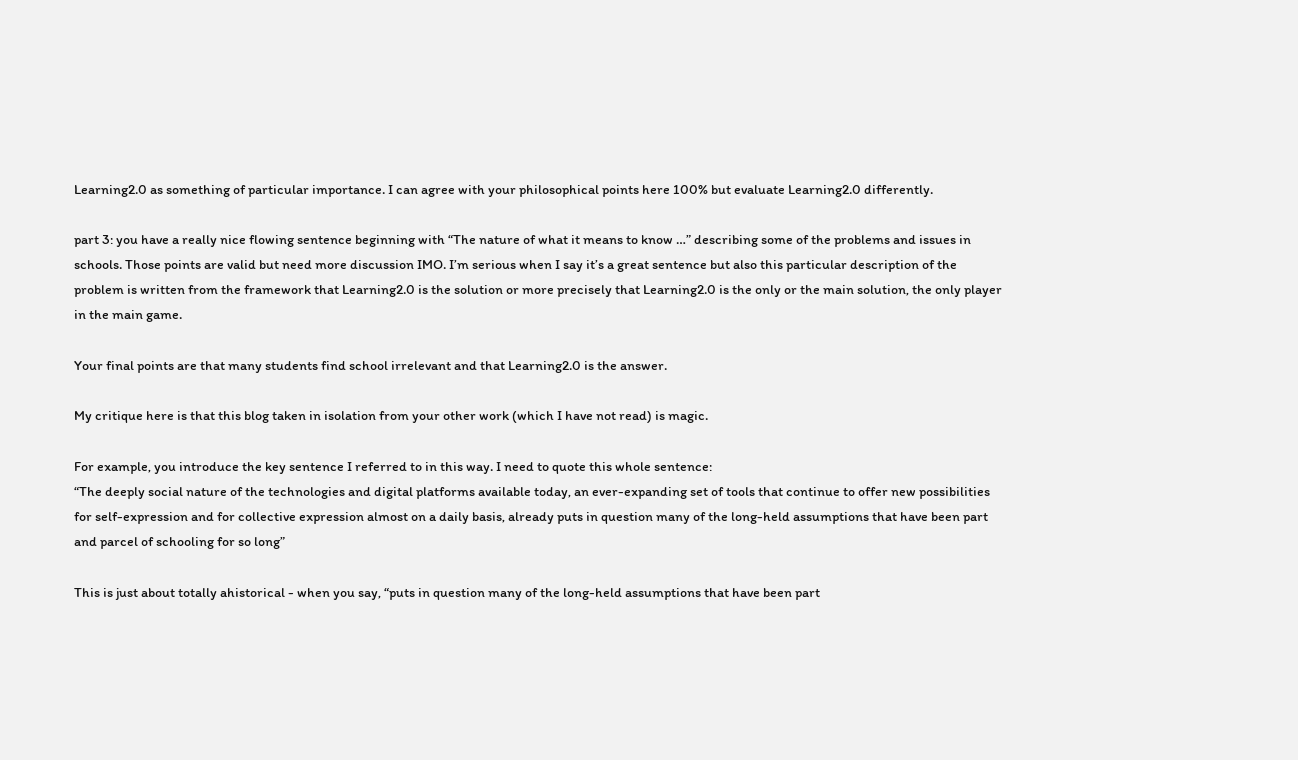Learning2.0 as something of particular importance. I can agree with your philosophical points here 100% but evaluate Learning2.0 differently.

part 3: you have a really nice flowing sentence beginning with “The nature of what it means to know …” describing some of the problems and issues in schools. Those points are valid but need more discussion IMO. I’m serious when I say it’s a great sentence but also this particular description of the problem is written from the framework that Learning2.0 is the solution or more precisely that Learning2.0 is the only or the main solution, the only player in the main game.

Your final points are that many students find school irrelevant and that Learning2.0 is the answer.

My critique here is that this blog taken in isolation from your other work (which I have not read) is magic.

For example, you introduce the key sentence I referred to in this way. I need to quote this whole sentence:
“The deeply social nature of the technologies and digital platforms available today, an ever-expanding set of tools that continue to offer new possibilities for self-expression and for collective expression almost on a daily basis, already puts in question many of the long-held assumptions that have been part and parcel of schooling for so long”

This is just about totally ahistorical - when you say, “puts in question many of the long-held assumptions that have been part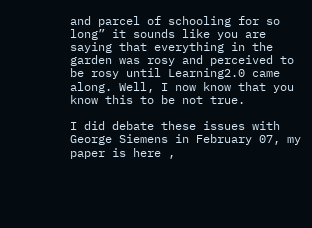and parcel of schooling for so long” it sounds like you are saying that everything in the garden was rosy and perceived to be rosy until Learning2.0 came along. Well, I now know that you know this to be not true.

I did debate these issues with George Siemens in February 07, my paper is here ,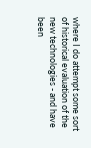where I do attempt some sort of historical evaluation of the new technologies - and have been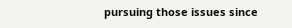pursuing those issues since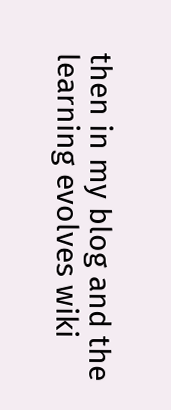then in my blog and the learning evolves wiki